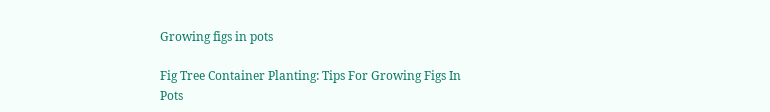Growing figs in pots

Fig Tree Container Planting: Tips For Growing Figs In Pots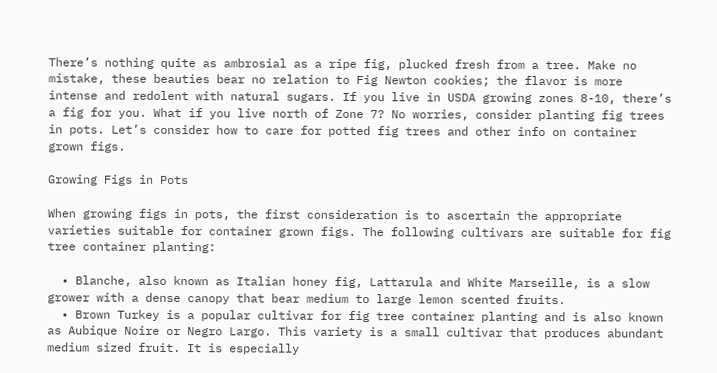There’s nothing quite as ambrosial as a ripe fig, plucked fresh from a tree. Make no mistake, these beauties bear no relation to Fig Newton cookies; the flavor is more intense and redolent with natural sugars. If you live in USDA growing zones 8-10, there’s a fig for you. What if you live north of Zone 7? No worries, consider planting fig trees in pots. Let’s consider how to care for potted fig trees and other info on container grown figs.

Growing Figs in Pots

When growing figs in pots, the first consideration is to ascertain the appropriate varieties suitable for container grown figs. The following cultivars are suitable for fig tree container planting:

  • Blanche, also known as Italian honey fig, Lattarula and White Marseille, is a slow grower with a dense canopy that bear medium to large lemon scented fruits.
  • Brown Turkey is a popular cultivar for fig tree container planting and is also known as Aubique Noire or Negro Largo. This variety is a small cultivar that produces abundant medium sized fruit. It is especially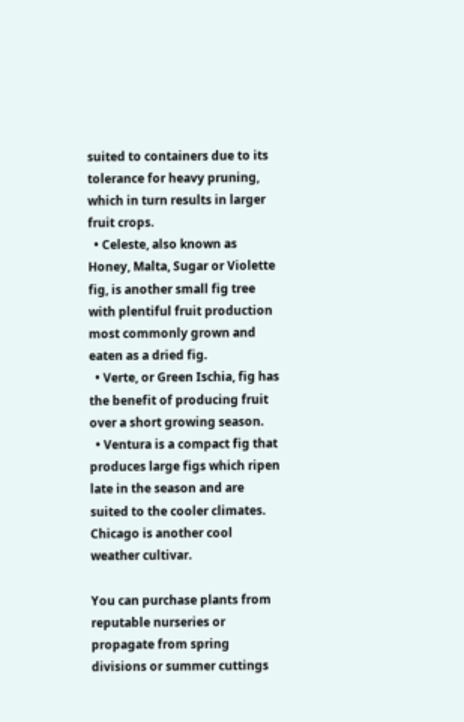suited to containers due to its tolerance for heavy pruning, which in turn results in larger fruit crops.
  • Celeste, also known as Honey, Malta, Sugar or Violette fig, is another small fig tree with plentiful fruit production most commonly grown and eaten as a dried fig.
  • Verte, or Green Ischia, fig has the benefit of producing fruit over a short growing season.
  • Ventura is a compact fig that produces large figs which ripen late in the season and are suited to the cooler climates. Chicago is another cool weather cultivar.

You can purchase plants from reputable nurseries or propagate from spring divisions or summer cuttings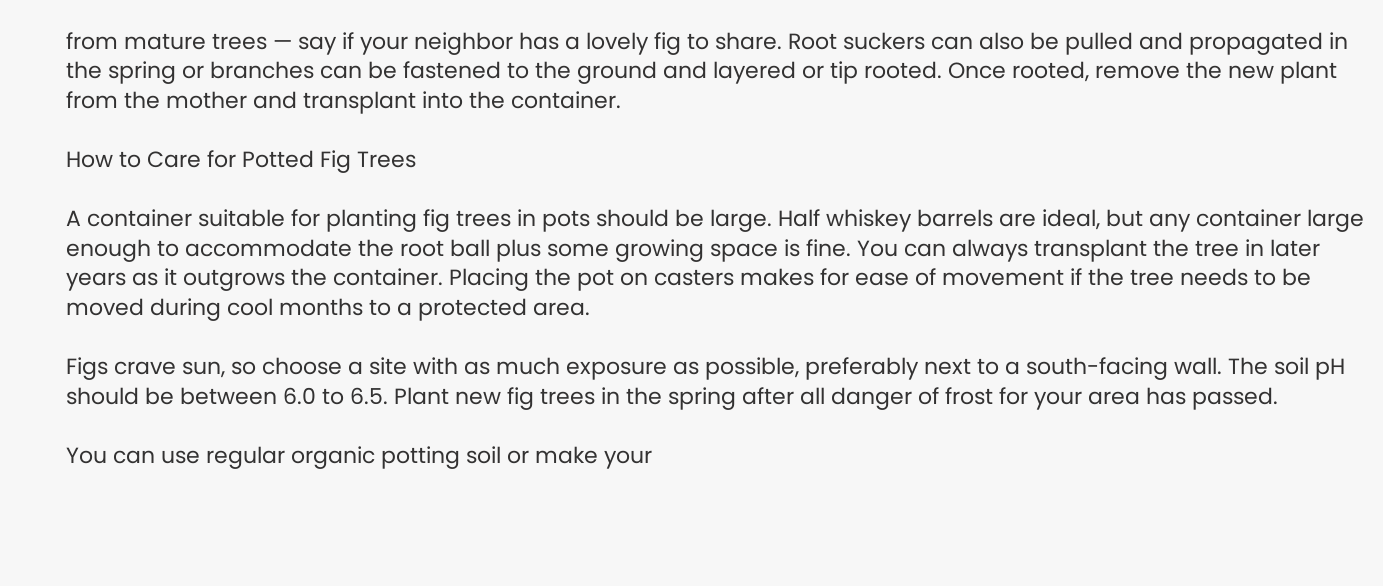from mature trees — say if your neighbor has a lovely fig to share. Root suckers can also be pulled and propagated in the spring or branches can be fastened to the ground and layered or tip rooted. Once rooted, remove the new plant from the mother and transplant into the container.

How to Care for Potted Fig Trees

A container suitable for planting fig trees in pots should be large. Half whiskey barrels are ideal, but any container large enough to accommodate the root ball plus some growing space is fine. You can always transplant the tree in later years as it outgrows the container. Placing the pot on casters makes for ease of movement if the tree needs to be moved during cool months to a protected area.

Figs crave sun, so choose a site with as much exposure as possible, preferably next to a south-facing wall. The soil pH should be between 6.0 to 6.5. Plant new fig trees in the spring after all danger of frost for your area has passed.

You can use regular organic potting soil or make your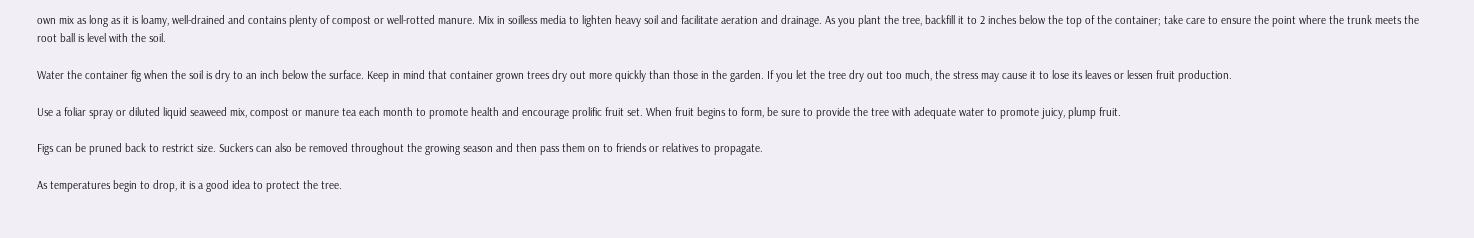own mix as long as it is loamy, well-drained and contains plenty of compost or well-rotted manure. Mix in soilless media to lighten heavy soil and facilitate aeration and drainage. As you plant the tree, backfill it to 2 inches below the top of the container; take care to ensure the point where the trunk meets the root ball is level with the soil.

Water the container fig when the soil is dry to an inch below the surface. Keep in mind that container grown trees dry out more quickly than those in the garden. If you let the tree dry out too much, the stress may cause it to lose its leaves or lessen fruit production.

Use a foliar spray or diluted liquid seaweed mix, compost or manure tea each month to promote health and encourage prolific fruit set. When fruit begins to form, be sure to provide the tree with adequate water to promote juicy, plump fruit.

Figs can be pruned back to restrict size. Suckers can also be removed throughout the growing season and then pass them on to friends or relatives to propagate.

As temperatures begin to drop, it is a good idea to protect the tree.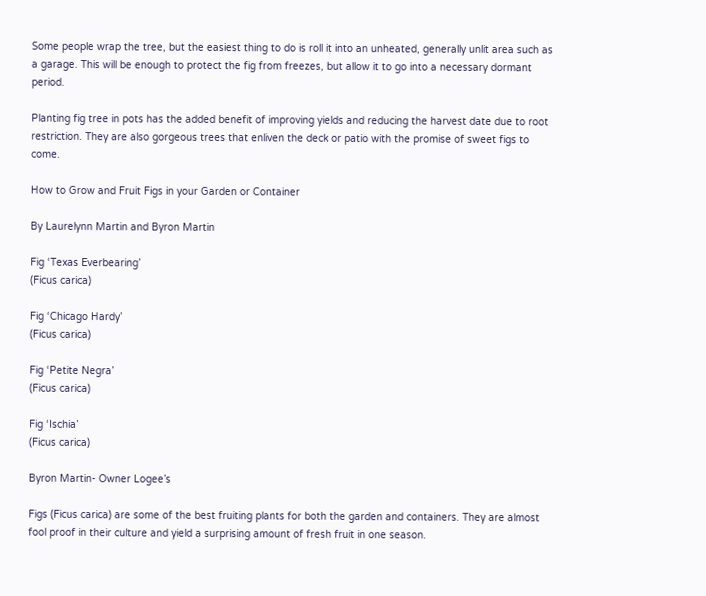Some people wrap the tree, but the easiest thing to do is roll it into an unheated, generally unlit area such as a garage. This will be enough to protect the fig from freezes, but allow it to go into a necessary dormant period.

Planting fig tree in pots has the added benefit of improving yields and reducing the harvest date due to root restriction. They are also gorgeous trees that enliven the deck or patio with the promise of sweet figs to come.

How to Grow and Fruit Figs in your Garden or Container

By Laurelynn Martin and Byron Martin

Fig ‘Texas Everbearing’
(Ficus carica)

Fig ‘Chicago Hardy’
(Ficus carica)

Fig ‘Petite Negra’
(Ficus carica)

Fig ‘Ischia’
(Ficus carica)

Byron Martin- Owner Logee’s

Figs (Ficus carica) are some of the best fruiting plants for both the garden and containers. They are almost fool proof in their culture and yield a surprising amount of fresh fruit in one season.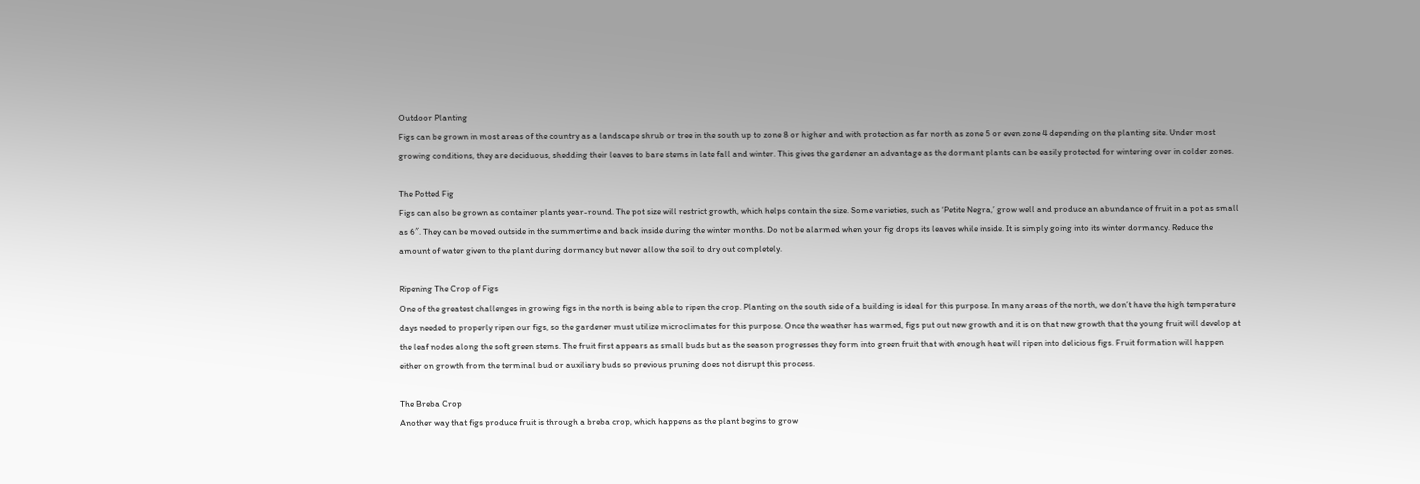Outdoor Planting
Figs can be grown in most areas of the country as a landscape shrub or tree in the south up to zone 8 or higher and with protection as far north as zone 5 or even zone 4 depending on the planting site. Under most growing conditions, they are deciduous, shedding their leaves to bare stems in late fall and winter. This gives the gardener an advantage as the dormant plants can be easily protected for wintering over in colder zones.

The Potted Fig
Figs can also be grown as container plants year-round. The pot size will restrict growth, which helps contain the size. Some varieties, such as ‘Petite Negra,’ grow well and produce an abundance of fruit in a pot as small as 6″. They can be moved outside in the summertime and back inside during the winter months. Do not be alarmed when your fig drops its leaves while inside. It is simply going into its winter dormancy. Reduce the amount of water given to the plant during dormancy but never allow the soil to dry out completely.

Ripening The Crop of Figs
One of the greatest challenges in growing figs in the north is being able to ripen the crop. Planting on the south side of a building is ideal for this purpose. In many areas of the north, we don’t have the high temperature days needed to properly ripen our figs, so the gardener must utilize microclimates for this purpose. Once the weather has warmed, figs put out new growth and it is on that new growth that the young fruit will develop at the leaf nodes along the soft green stems. The fruit first appears as small buds but as the season progresses they form into green fruit that with enough heat will ripen into delicious figs. Fruit formation will happen either on growth from the terminal bud or auxiliary buds so previous pruning does not disrupt this process.

The Breba Crop
Another way that figs produce fruit is through a breba crop, which happens as the plant begins to grow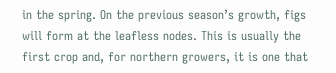in the spring. On the previous season’s growth, figs will form at the leafless nodes. This is usually the first crop and, for northern growers, it is one that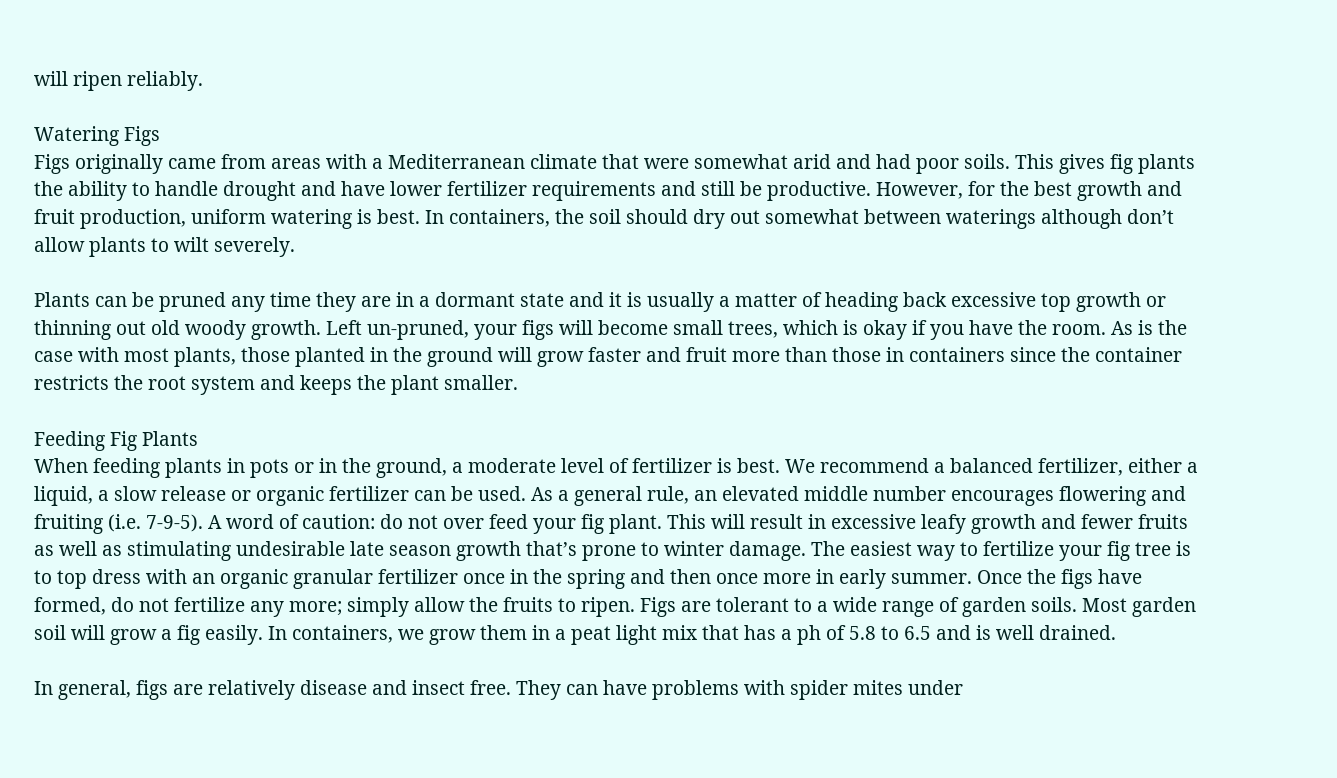will ripen reliably.

Watering Figs
Figs originally came from areas with a Mediterranean climate that were somewhat arid and had poor soils. This gives fig plants the ability to handle drought and have lower fertilizer requirements and still be productive. However, for the best growth and fruit production, uniform watering is best. In containers, the soil should dry out somewhat between waterings although don’t allow plants to wilt severely.

Plants can be pruned any time they are in a dormant state and it is usually a matter of heading back excessive top growth or thinning out old woody growth. Left un-pruned, your figs will become small trees, which is okay if you have the room. As is the case with most plants, those planted in the ground will grow faster and fruit more than those in containers since the container restricts the root system and keeps the plant smaller.

Feeding Fig Plants
When feeding plants in pots or in the ground, a moderate level of fertilizer is best. We recommend a balanced fertilizer, either a liquid, a slow release or organic fertilizer can be used. As a general rule, an elevated middle number encourages flowering and fruiting (i.e. 7-9-5). A word of caution: do not over feed your fig plant. This will result in excessive leafy growth and fewer fruits as well as stimulating undesirable late season growth that’s prone to winter damage. The easiest way to fertilize your fig tree is to top dress with an organic granular fertilizer once in the spring and then once more in early summer. Once the figs have formed, do not fertilize any more; simply allow the fruits to ripen. Figs are tolerant to a wide range of garden soils. Most garden soil will grow a fig easily. In containers, we grow them in a peat light mix that has a ph of 5.8 to 6.5 and is well drained.

In general, figs are relatively disease and insect free. They can have problems with spider mites under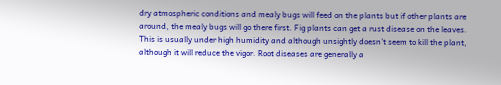dry atmospheric conditions and mealy bugs will feed on the plants but if other plants are around, the mealy bugs will go there first. Fig plants can get a rust disease on the leaves. This is usually under high humidity and although unsightly doesn’t seem to kill the plant, although it will reduce the vigor. Root diseases are generally a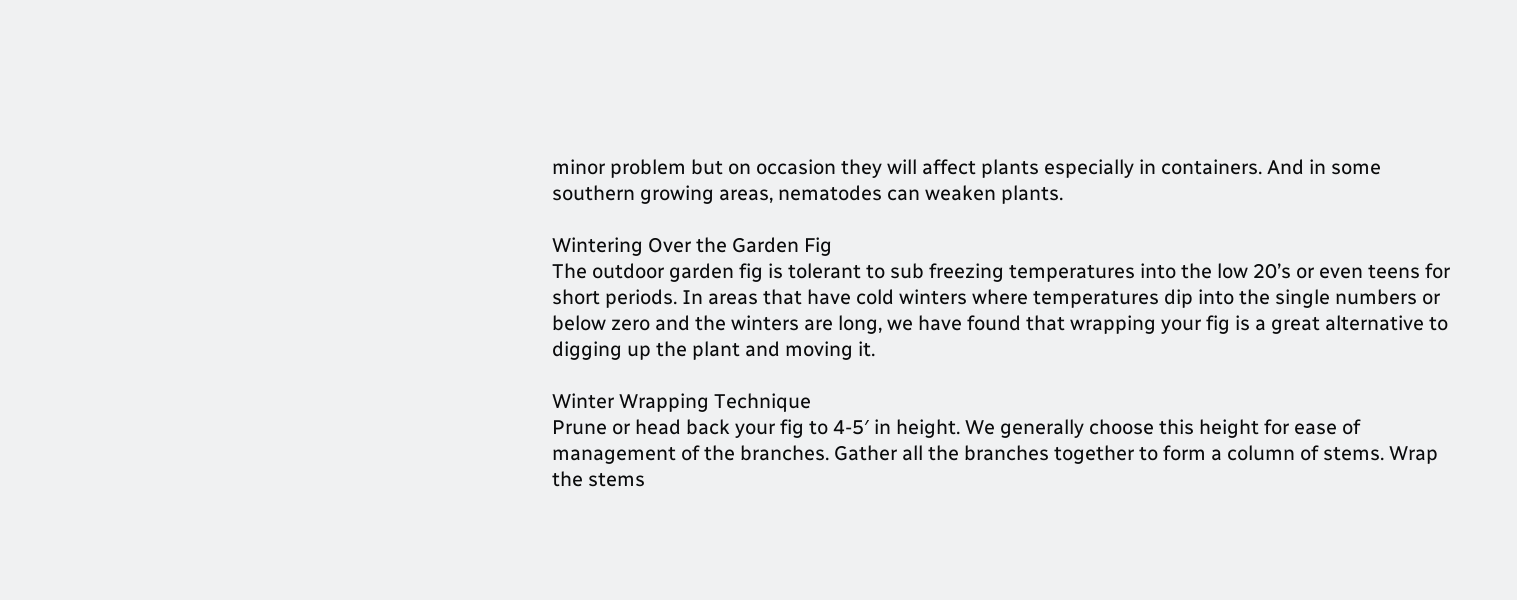minor problem but on occasion they will affect plants especially in containers. And in some southern growing areas, nematodes can weaken plants.

Wintering Over the Garden Fig
The outdoor garden fig is tolerant to sub freezing temperatures into the low 20’s or even teens for short periods. In areas that have cold winters where temperatures dip into the single numbers or below zero and the winters are long, we have found that wrapping your fig is a great alternative to digging up the plant and moving it.

Winter Wrapping Technique
Prune or head back your fig to 4-5′ in height. We generally choose this height for ease of management of the branches. Gather all the branches together to form a column of stems. Wrap the stems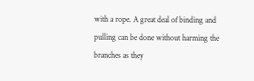with a rope. A great deal of binding and pulling can be done without harming the branches as they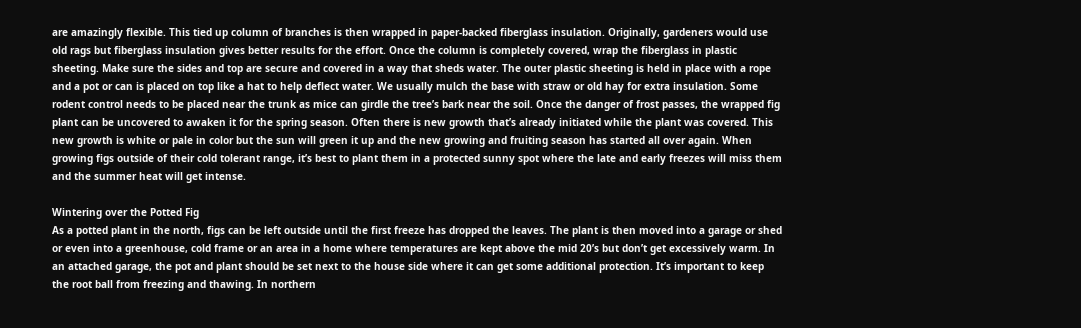are amazingly flexible. This tied up column of branches is then wrapped in paper-backed fiberglass insulation. Originally, gardeners would use old rags but fiberglass insulation gives better results for the effort. Once the column is completely covered, wrap the fiberglass in plastic sheeting. Make sure the sides and top are secure and covered in a way that sheds water. The outer plastic sheeting is held in place with a rope and a pot or can is placed on top like a hat to help deflect water. We usually mulch the base with straw or old hay for extra insulation. Some rodent control needs to be placed near the trunk as mice can girdle the tree’s bark near the soil. Once the danger of frost passes, the wrapped fig plant can be uncovered to awaken it for the spring season. Often there is new growth that’s already initiated while the plant was covered. This new growth is white or pale in color but the sun will green it up and the new growing and fruiting season has started all over again. When growing figs outside of their cold tolerant range, it’s best to plant them in a protected sunny spot where the late and early freezes will miss them and the summer heat will get intense.

Wintering over the Potted Fig
As a potted plant in the north, figs can be left outside until the first freeze has dropped the leaves. The plant is then moved into a garage or shed or even into a greenhouse, cold frame or an area in a home where temperatures are kept above the mid 20’s but don’t get excessively warm. In an attached garage, the pot and plant should be set next to the house side where it can get some additional protection. It’s important to keep the root ball from freezing and thawing. In northern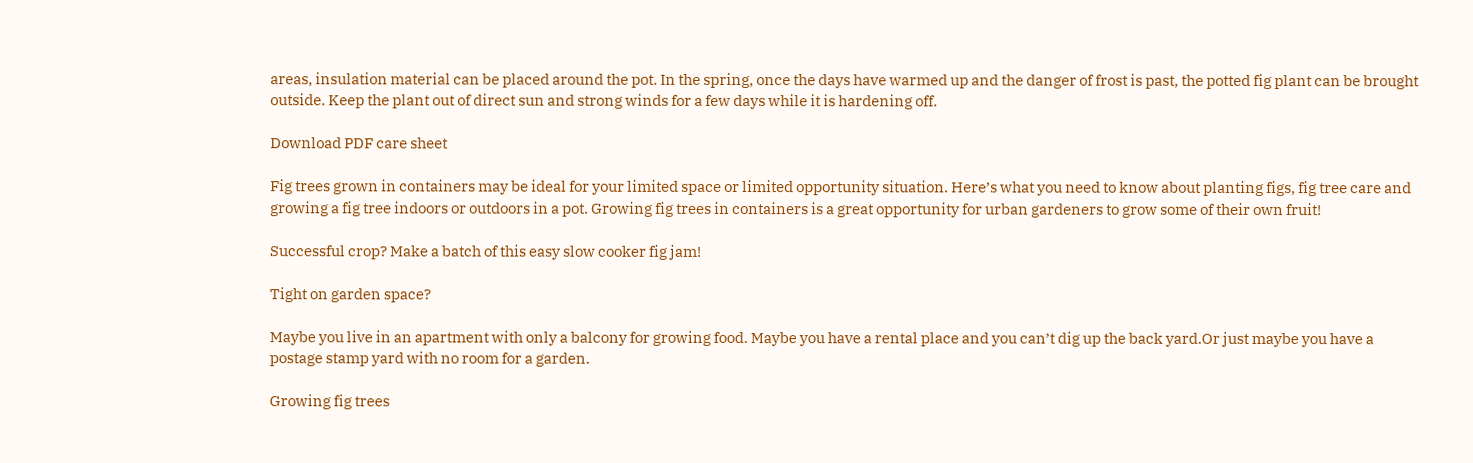areas, insulation material can be placed around the pot. In the spring, once the days have warmed up and the danger of frost is past, the potted fig plant can be brought outside. Keep the plant out of direct sun and strong winds for a few days while it is hardening off.

Download PDF care sheet

Fig trees grown in containers may be ideal for your limited space or limited opportunity situation. Here’s what you need to know about planting figs, fig tree care and growing a fig tree indoors or outdoors in a pot. Growing fig trees in containers is a great opportunity for urban gardeners to grow some of their own fruit!

Successful crop? Make a batch of this easy slow cooker fig jam!

Tight on garden space?

Maybe you live in an apartment with only a balcony for growing food. Maybe you have a rental place and you can’t dig up the back yard.Or just maybe you have a postage stamp yard with no room for a garden.

Growing fig trees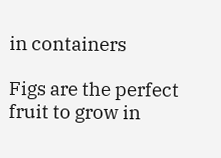in containers

Figs are the perfect fruit to grow in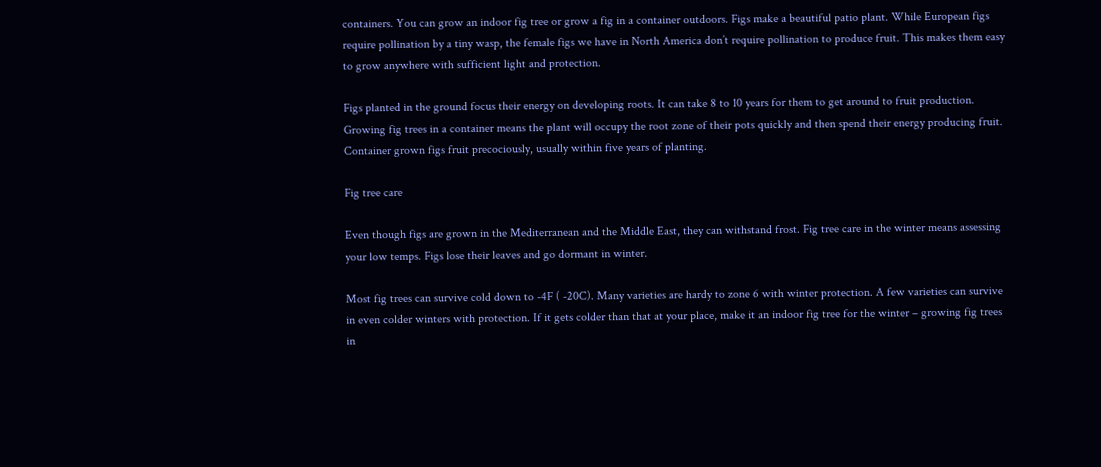containers. You can grow an indoor fig tree or grow a fig in a container outdoors. Figs make a beautiful patio plant. While European figs require pollination by a tiny wasp, the female figs we have in North America don’t require pollination to produce fruit. This makes them easy to grow anywhere with sufficient light and protection.

Figs planted in the ground focus their energy on developing roots. It can take 8 to 10 years for them to get around to fruit production. Growing fig trees in a container means the plant will occupy the root zone of their pots quickly and then spend their energy producing fruit. Container grown figs fruit precociously, usually within five years of planting.

Fig tree care

Even though figs are grown in the Mediterranean and the Middle East, they can withstand frost. Fig tree care in the winter means assessing your low temps. Figs lose their leaves and go dormant in winter.

Most fig trees can survive cold down to -4F ( -20C). Many varieties are hardy to zone 6 with winter protection. A few varieties can survive in even colder winters with protection. If it gets colder than that at your place, make it an indoor fig tree for the winter – growing fig trees in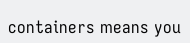containers means you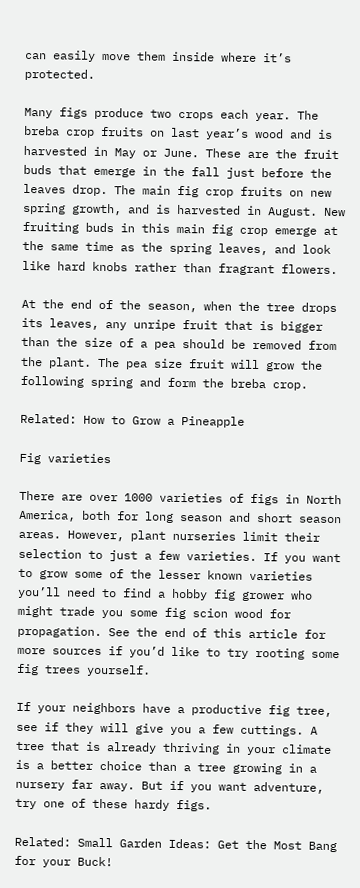can easily move them inside where it’s protected.

Many figs produce two crops each year. The breba crop fruits on last year’s wood and is harvested in May or June. These are the fruit buds that emerge in the fall just before the leaves drop. The main fig crop fruits on new spring growth, and is harvested in August. New fruiting buds in this main fig crop emerge at the same time as the spring leaves, and look like hard knobs rather than fragrant flowers.

At the end of the season, when the tree drops its leaves, any unripe fruit that is bigger than the size of a pea should be removed from the plant. The pea size fruit will grow the following spring and form the breba crop.

Related: How to Grow a Pineapple

Fig varieties

There are over 1000 varieties of figs in North America, both for long season and short season areas. However, plant nurseries limit their selection to just a few varieties. If you want to grow some of the lesser known varieties you’ll need to find a hobby fig grower who might trade you some fig scion wood for propagation. See the end of this article for more sources if you’d like to try rooting some fig trees yourself.

If your neighbors have a productive fig tree, see if they will give you a few cuttings. A tree that is already thriving in your climate is a better choice than a tree growing in a nursery far away. But if you want adventure, try one of these hardy figs.

Related: Small Garden Ideas: Get the Most Bang for your Buck!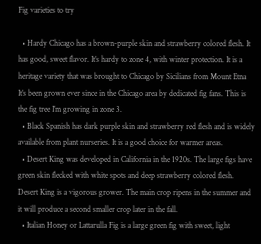Fig varieties to try

  • Hardy Chicago has a brown-purple skin and strawberry colored flesh. It has good, sweet flavor. It’s hardy to zone 4, with winter protection. It is a heritage variety that was brought to Chicago by Sicilians from Mount Etna It’s been grown ever since in the Chicago area by dedicated fig fans. This is the fig tree I’m growing in zone 3.
  • Black Spanish has dark purple skin and strawberry red flesh and is widely available from plant nurseries. It is a good choice for warmer areas.
  • Desert King was developed in California in the 1920s. The large figs have green skin flecked with white spots and deep strawberry colored flesh. Desert King is a vigorous grower. The main crop ripens in the summer and it will produce a second smaller crop later in the fall.
  • Italian Honey or Lattarulla Fig is a large green fig with sweet, light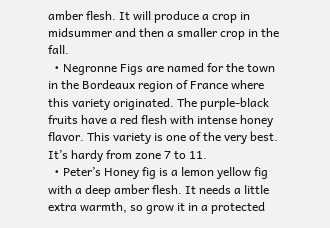amber flesh. It will produce a crop in midsummer and then a smaller crop in the fall.
  • Negronne Figs are named for the town in the Bordeaux region of France where this variety originated. The purple-black fruits have a red flesh with intense honey flavor. This variety is one of the very best. It’s hardy from zone 7 to 11.
  • Peter’s Honey fig is a lemon yellow fig with a deep amber flesh. It needs a little extra warmth, so grow it in a protected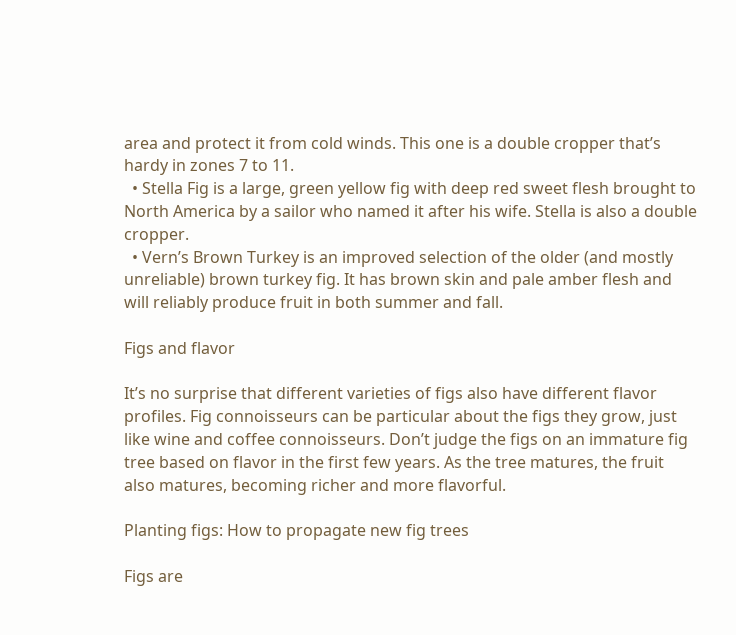area and protect it from cold winds. This one is a double cropper that’s hardy in zones 7 to 11.
  • Stella Fig is a large, green yellow fig with deep red sweet flesh brought to North America by a sailor who named it after his wife. Stella is also a double cropper.
  • Vern’s Brown Turkey is an improved selection of the older (and mostly unreliable) brown turkey fig. It has brown skin and pale amber flesh and will reliably produce fruit in both summer and fall.

Figs and flavor

It’s no surprise that different varieties of figs also have different flavor profiles. Fig connoisseurs can be particular about the figs they grow, just like wine and coffee connoisseurs. Don’t judge the figs on an immature fig tree based on flavor in the first few years. As the tree matures, the fruit also matures, becoming richer and more flavorful.

Planting figs: How to propagate new fig trees

Figs are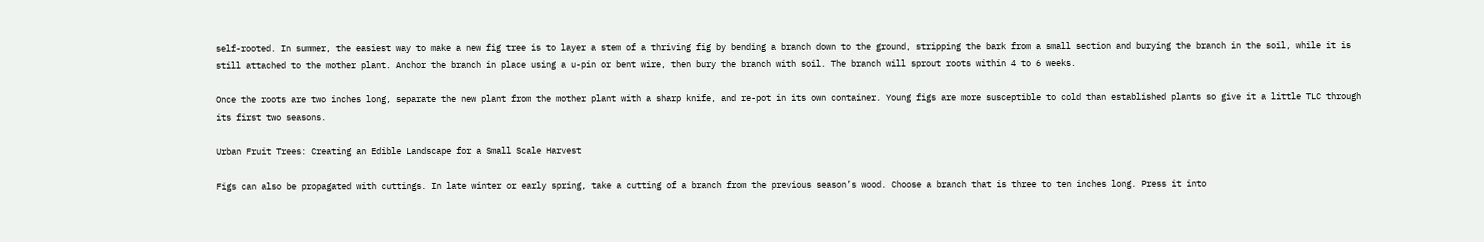self-rooted. In summer, the easiest way to make a new fig tree is to layer a stem of a thriving fig by bending a branch down to the ground, stripping the bark from a small section and burying the branch in the soil, while it is still attached to the mother plant. Anchor the branch in place using a u-pin or bent wire, then bury the branch with soil. The branch will sprout roots within 4 to 6 weeks.

Once the roots are two inches long, separate the new plant from the mother plant with a sharp knife, and re-pot in its own container. Young figs are more susceptible to cold than established plants so give it a little TLC through its first two seasons.

Urban Fruit Trees: Creating an Edible Landscape for a Small Scale Harvest

Figs can also be propagated with cuttings. In late winter or early spring, take a cutting of a branch from the previous season’s wood. Choose a branch that is three to ten inches long. Press it into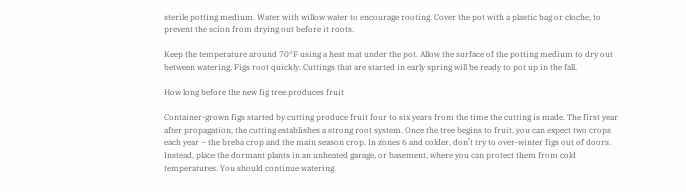sterile potting medium. Water with willow water to encourage rooting. Cover the pot with a plastic bag or cloche, to prevent the scion from drying out before it roots.

Keep the temperature around 70°F using a heat mat under the pot. Allow the surface of the potting medium to dry out between watering. Figs root quickly. Cuttings that are started in early spring will be ready to pot up in the fall.

How long before the new fig tree produces fruit

Container-grown figs started by cutting produce fruit four to six years from the time the cutting is made. The first year after propagation, the cutting establishes a strong root system. Once the tree begins to fruit, you can expect two crops each year – the breba crop and the main season crop. In zones 6 and colder, don’t try to over-winter figs out of doors. Instead, place the dormant plants in an unheated garage, or basement, where you can protect them from cold temperatures. You should continue watering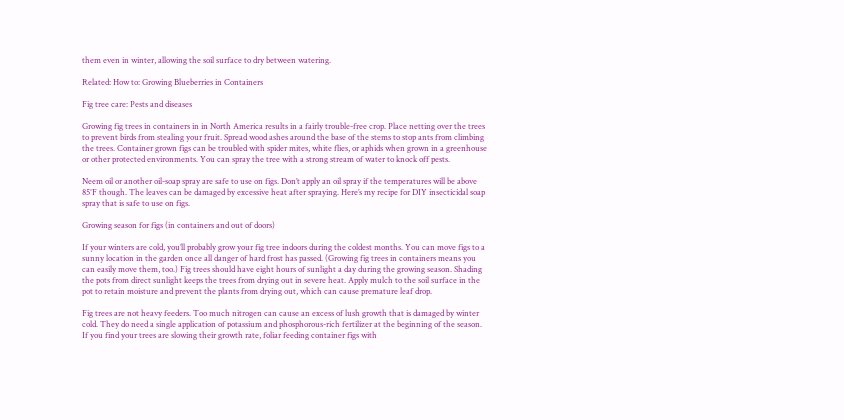them even in winter, allowing the soil surface to dry between watering.

Related: How to: Growing Blueberries in Containers

Fig tree care: Pests and diseases

Growing fig trees in containers in in North America results in a fairly trouble-free crop. Place netting over the trees to prevent birds from stealing your fruit. Spread wood ashes around the base of the stems to stop ants from climbing the trees. Container grown figs can be troubled with spider mites, white flies, or aphids when grown in a greenhouse or other protected environments. You can spray the tree with a strong stream of water to knock off pests.

Neem oil or another oil-soap spray are safe to use on figs. Don’t apply an oil spray if the temperatures will be above 85°F though. The leaves can be damaged by excessive heat after spraying. Here’s my recipe for DIY insecticidal soap spray that is safe to use on figs.

Growing season for figs (in containers and out of doors)

If your winters are cold, you’ll probably grow your fig tree indoors during the coldest months. You can move figs to a sunny location in the garden once all danger of hard frost has passed. (Growing fig trees in containers means you can easily move them, too.) Fig trees should have eight hours of sunlight a day during the growing season. Shading the pots from direct sunlight keeps the trees from drying out in severe heat. Apply mulch to the soil surface in the pot to retain moisture and prevent the plants from drying out, which can cause premature leaf drop.

Fig trees are not heavy feeders. Too much nitrogen can cause an excess of lush growth that is damaged by winter cold. They do need a single application of potassium and phosphorous-rich fertilizer at the beginning of the season. If you find your trees are slowing their growth rate, foliar feeding container figs with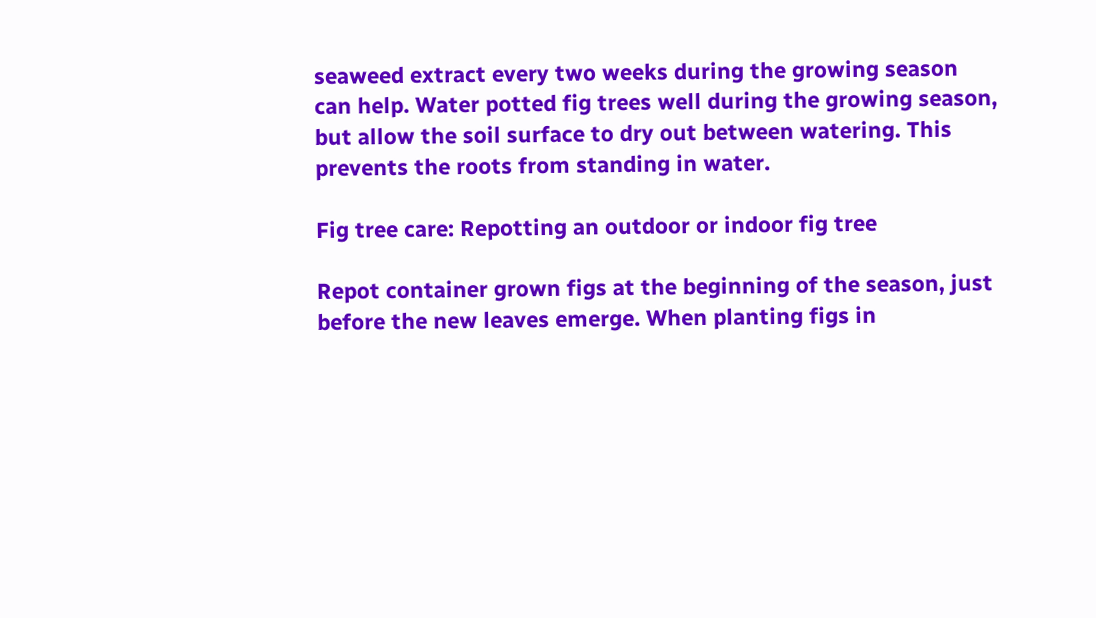seaweed extract every two weeks during the growing season can help. Water potted fig trees well during the growing season, but allow the soil surface to dry out between watering. This prevents the roots from standing in water.

Fig tree care: Repotting an outdoor or indoor fig tree

Repot container grown figs at the beginning of the season, just before the new leaves emerge. When planting figs in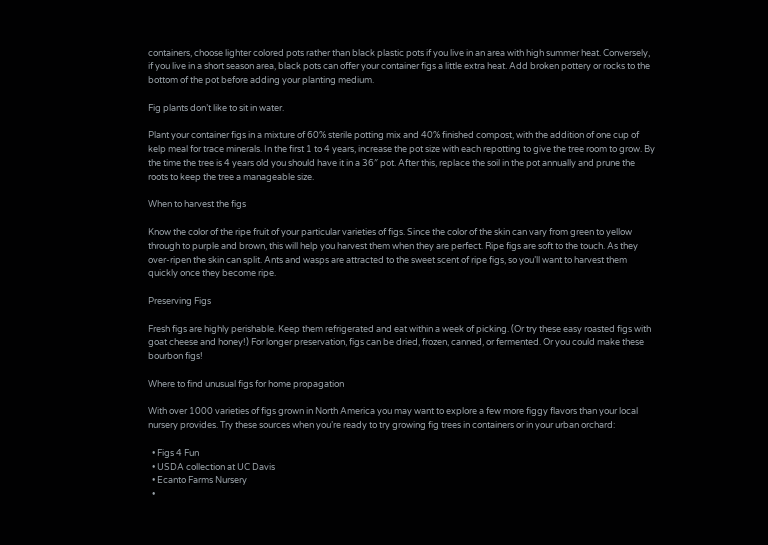containers, choose lighter colored pots rather than black plastic pots if you live in an area with high summer heat. Conversely, if you live in a short season area, black pots can offer your container figs a little extra heat. Add broken pottery or rocks to the bottom of the pot before adding your planting medium.

Fig plants don’t like to sit in water.

Plant your container figs in a mixture of 60% sterile potting mix and 40% finished compost, with the addition of one cup of kelp meal for trace minerals. In the first 1 to 4 years, increase the pot size with each repotting to give the tree room to grow. By the time the tree is 4 years old you should have it in a 36″ pot. After this, replace the soil in the pot annually and prune the roots to keep the tree a manageable size.

When to harvest the figs

Know the color of the ripe fruit of your particular varieties of figs. Since the color of the skin can vary from green to yellow through to purple and brown, this will help you harvest them when they are perfect. Ripe figs are soft to the touch. As they over-ripen the skin can split. Ants and wasps are attracted to the sweet scent of ripe figs, so you’ll want to harvest them quickly once they become ripe.

Preserving Figs

Fresh figs are highly perishable. Keep them refrigerated and eat within a week of picking. (Or try these easy roasted figs with goat cheese and honey!) For longer preservation, figs can be dried, frozen, canned, or fermented. Or you could make these bourbon figs!

Where to find unusual figs for home propagation

With over 1000 varieties of figs grown in North America you may want to explore a few more figgy flavors than your local nursery provides. Try these sources when you’re ready to try growing fig trees in containers or in your urban orchard:

  • Figs 4 Fun
  • USDA collection at UC Davis
  • Ecanto Farms Nursery
  •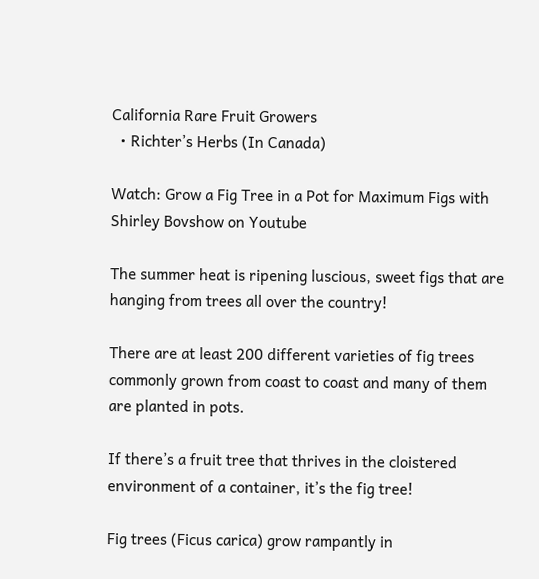California Rare Fruit Growers
  • Richter’s Herbs (In Canada)

Watch: Grow a Fig Tree in a Pot for Maximum Figs with Shirley Bovshow on Youtube

The summer heat is ripening luscious, sweet figs that are hanging from trees all over the country!

There are at least 200 different varieties of fig trees commonly grown from coast to coast and many of them are planted in pots.

If there’s a fruit tree that thrives in the cloistered environment of a container, it’s the fig tree!

Fig trees (Ficus carica) grow rampantly in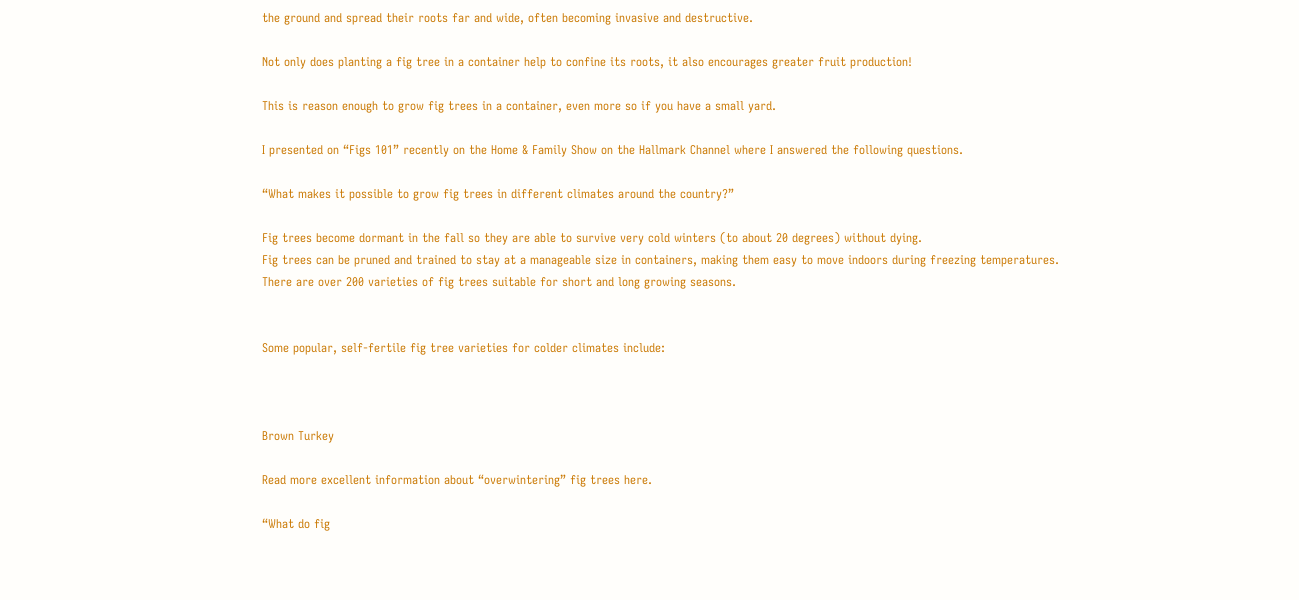the ground and spread their roots far and wide, often becoming invasive and destructive.

Not only does planting a fig tree in a container help to confine its roots, it also encourages greater fruit production!

This is reason enough to grow fig trees in a container, even more so if you have a small yard.

I presented on “Figs 101” recently on the Home & Family Show on the Hallmark Channel where I answered the following questions.

“What makes it possible to grow fig trees in different climates around the country?”

Fig trees become dormant in the fall so they are able to survive very cold winters (to about 20 degrees) without dying.
Fig trees can be pruned and trained to stay at a manageable size in containers, making them easy to move indoors during freezing temperatures.
There are over 200 varieties of fig trees suitable for short and long growing seasons.


Some popular, self-fertile fig tree varieties for colder climates include:



Brown Turkey

Read more excellent information about “overwintering” fig trees here.

“What do fig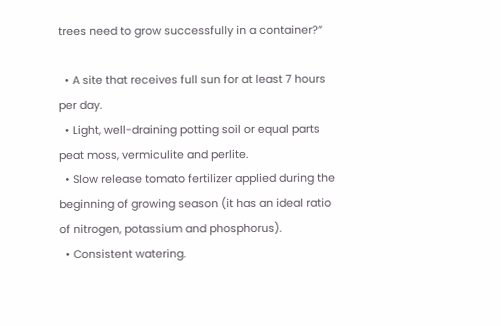trees need to grow successfully in a container?”

  • A site that receives full sun for at least 7 hours per day.
  • Light, well-draining potting soil or equal parts peat moss, vermiculite and perlite.
  • Slow release tomato fertilizer applied during the beginning of growing season (it has an ideal ratio of nitrogen, potassium and phosphorus).
  • Consistent watering.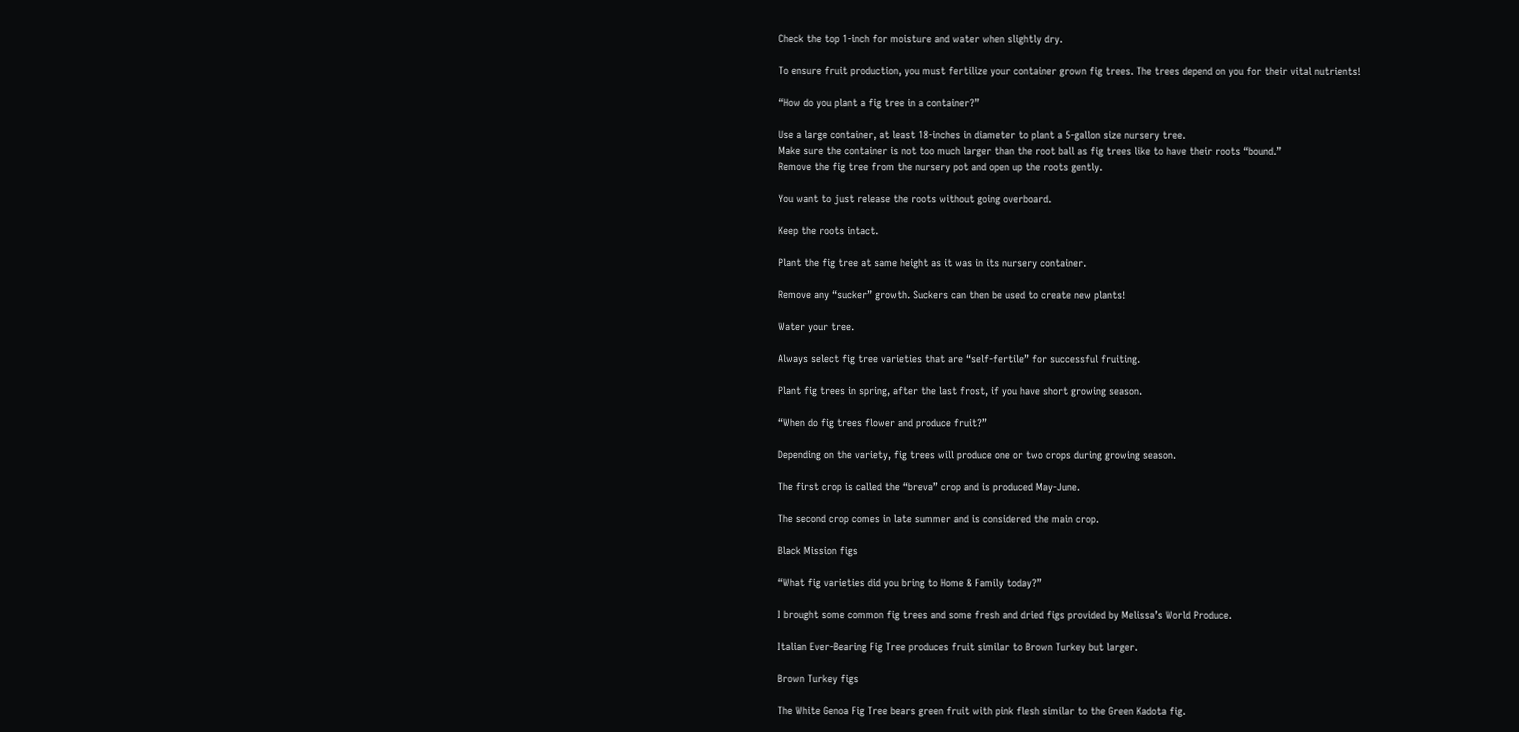Check the top 1-inch for moisture and water when slightly dry.

To ensure fruit production, you must fertilize your container grown fig trees. The trees depend on you for their vital nutrients!

“How do you plant a fig tree in a container?”

Use a large container, at least 18-inches in diameter to plant a 5-gallon size nursery tree.
Make sure the container is not too much larger than the root ball as fig trees like to have their roots “bound.”
Remove the fig tree from the nursery pot and open up the roots gently.

You want to just release the roots without going overboard.

Keep the roots intact.

Plant the fig tree at same height as it was in its nursery container.

Remove any “sucker” growth. Suckers can then be used to create new plants!

Water your tree.

Always select fig tree varieties that are “self-fertile” for successful fruiting.

Plant fig trees in spring, after the last frost, if you have short growing season.

“When do fig trees flower and produce fruit?”

Depending on the variety, fig trees will produce one or two crops during growing season.

The first crop is called the “breva” crop and is produced May-June.

The second crop comes in late summer and is considered the main crop.

Black Mission figs

“What fig varieties did you bring to Home & Family today?”

I brought some common fig trees and some fresh and dried figs provided by Melissa’s World Produce.

Italian Ever-Bearing Fig Tree produces fruit similar to Brown Turkey but larger.

Brown Turkey figs

The White Genoa Fig Tree bears green fruit with pink flesh similar to the Green Kadota fig.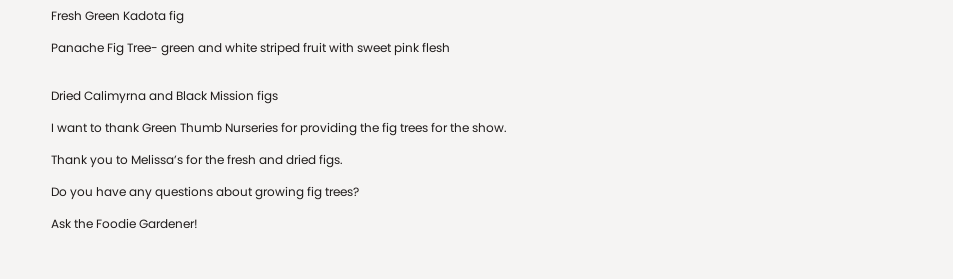Fresh Green Kadota fig

Panache Fig Tree- green and white striped fruit with sweet pink flesh


Dried Calimyrna and Black Mission figs

I want to thank Green Thumb Nurseries for providing the fig trees for the show.

Thank you to Melissa’s for the fresh and dried figs.

Do you have any questions about growing fig trees?

Ask the Foodie Gardener!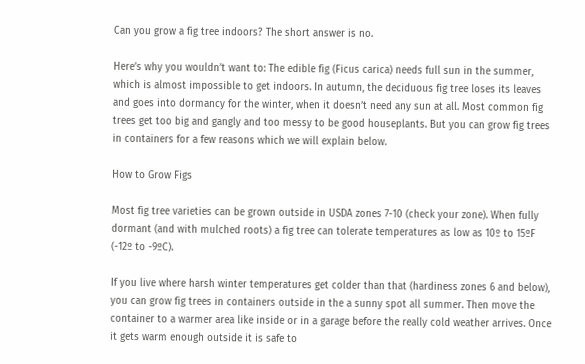Can you grow a fig tree indoors? The short answer is no.

Here’s why you wouldn’t want to: The edible fig (Ficus carica) needs full sun in the summer, which is almost impossible to get indoors. In autumn, the deciduous fig tree loses its leaves and goes into dormancy for the winter, when it doesn’t need any sun at all. Most common fig trees get too big and gangly and too messy to be good houseplants. But you can grow fig trees in containers for a few reasons which we will explain below.

How to Grow Figs

Most fig tree varieties can be grown outside in USDA zones 7-10 (check your zone). When fully dormant (and with mulched roots) a fig tree can tolerate temperatures as low as 10º to 15ºF (-12º to -9ºC).

If you live where harsh winter temperatures get colder than that (hardiness zones 6 and below), you can grow fig trees in containers outside in the a sunny spot all summer. Then move the container to a warmer area like inside or in a garage before the really cold weather arrives. Once it gets warm enough outside it is safe to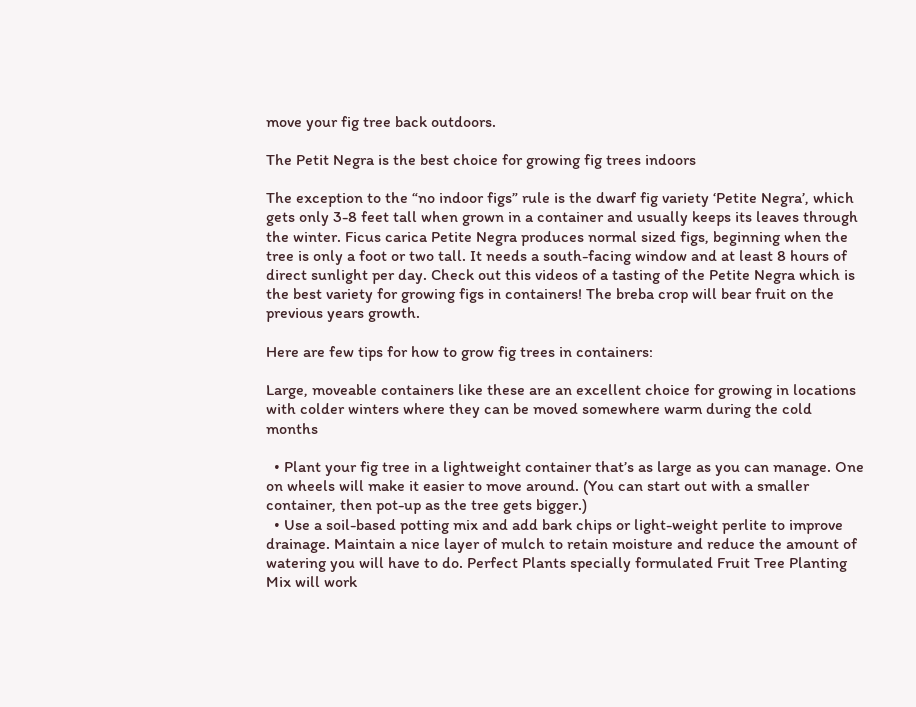move your fig tree back outdoors.

The Petit Negra is the best choice for growing fig trees indoors

The exception to the “no indoor figs” rule is the dwarf fig variety ‘Petite Negra’, which gets only 3-8 feet tall when grown in a container and usually keeps its leaves through the winter. Ficus carica Petite Negra produces normal sized figs, beginning when the tree is only a foot or two tall. It needs a south-facing window and at least 8 hours of direct sunlight per day. Check out this videos of a tasting of the Petite Negra which is the best variety for growing figs in containers! The breba crop will bear fruit on the previous years growth.

Here are few tips for how to grow fig trees in containers:

Large, moveable containers like these are an excellent choice for growing in locations with colder winters where they can be moved somewhere warm during the cold months

  • Plant your fig tree in a lightweight container that’s as large as you can manage. One on wheels will make it easier to move around. (You can start out with a smaller container, then pot-up as the tree gets bigger.)
  • Use a soil-based potting mix and add bark chips or light-weight perlite to improve drainage. Maintain a nice layer of mulch to retain moisture and reduce the amount of watering you will have to do. Perfect Plants specially formulated Fruit Tree Planting Mix will work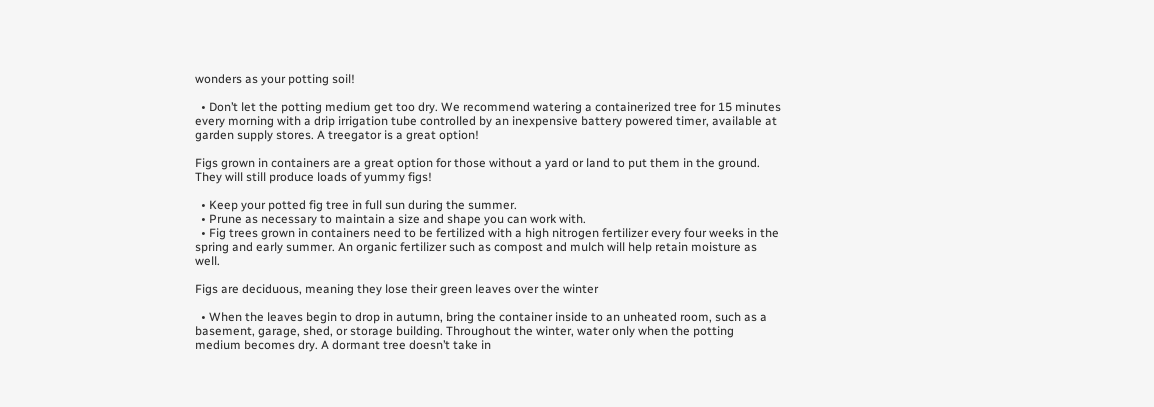wonders as your potting soil!

  • Don’t let the potting medium get too dry. We recommend watering a containerized tree for 15 minutes every morning with a drip irrigation tube controlled by an inexpensive battery powered timer, available at garden supply stores. A treegator is a great option!

Figs grown in containers are a great option for those without a yard or land to put them in the ground. They will still produce loads of yummy figs!

  • Keep your potted fig tree in full sun during the summer.
  • Prune as necessary to maintain a size and shape you can work with.
  • Fig trees grown in containers need to be fertilized with a high nitrogen fertilizer every four weeks in the spring and early summer. An organic fertilizer such as compost and mulch will help retain moisture as well.

Figs are deciduous, meaning they lose their green leaves over the winter

  • When the leaves begin to drop in autumn, bring the container inside to an unheated room, such as a basement, garage, shed, or storage building. Throughout the winter, water only when the potting medium becomes dry. A dormant tree doesn’t take in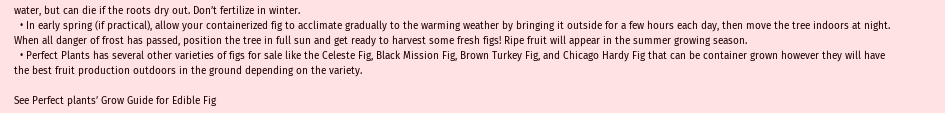water, but can die if the roots dry out. Don’t fertilize in winter.
  • In early spring (if practical), allow your containerized fig to acclimate gradually to the warming weather by bringing it outside for a few hours each day, then move the tree indoors at night. When all danger of frost has passed, position the tree in full sun and get ready to harvest some fresh figs! Ripe fruit will appear in the summer growing season.
  • Perfect Plants has several other varieties of figs for sale like the Celeste Fig, Black Mission Fig, Brown Turkey Fig, and Chicago Hardy Fig that can be container grown however they will have the best fruit production outdoors in the ground depending on the variety.

See Perfect plants’ Grow Guide for Edible Fig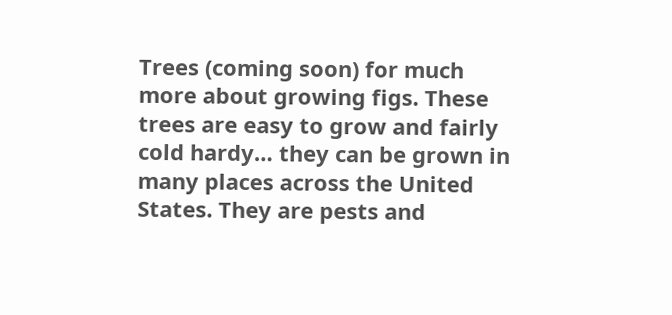Trees (coming soon) for much more about growing figs. These trees are easy to grow and fairly cold hardy… they can be grown in many places across the United States. They are pests and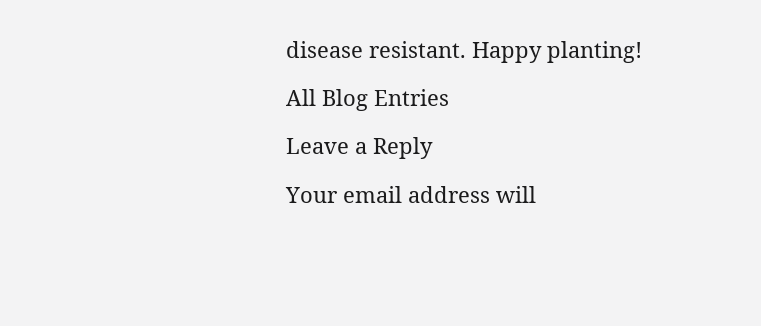disease resistant. Happy planting!

All Blog Entries

Leave a Reply

Your email address will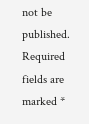not be published. Required fields are marked *